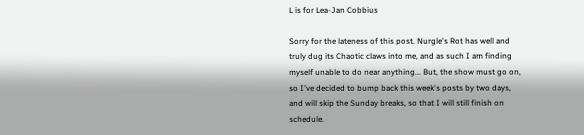L is for Lea-Jan Cobbius

Sorry for the lateness of this post. Nurgle's Rot has well and truly dug its Chaotic claws into me, and as such I am finding myself unable to do near anything... But, the show must go on, so I've decided to bump back this week's posts by two days, and will skip the Sunday breaks, so that I will still finish on schedule.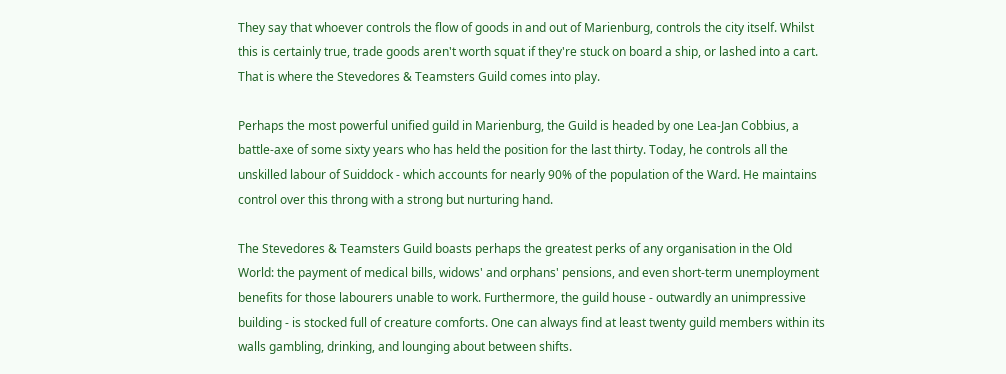They say that whoever controls the flow of goods in and out of Marienburg, controls the city itself. Whilst this is certainly true, trade goods aren't worth squat if they're stuck on board a ship, or lashed into a cart. That is where the Stevedores & Teamsters Guild comes into play.

Perhaps the most powerful unified guild in Marienburg, the Guild is headed by one Lea-Jan Cobbius, a battle-axe of some sixty years who has held the position for the last thirty. Today, he controls all the unskilled labour of Suiddock - which accounts for nearly 90% of the population of the Ward. He maintains control over this throng with a strong but nurturing hand.

The Stevedores & Teamsters Guild boasts perhaps the greatest perks of any organisation in the Old World: the payment of medical bills, widows' and orphans' pensions, and even short-term unemployment benefits for those labourers unable to work. Furthermore, the guild house - outwardly an unimpressive building - is stocked full of creature comforts. One can always find at least twenty guild members within its walls gambling, drinking, and lounging about between shifts.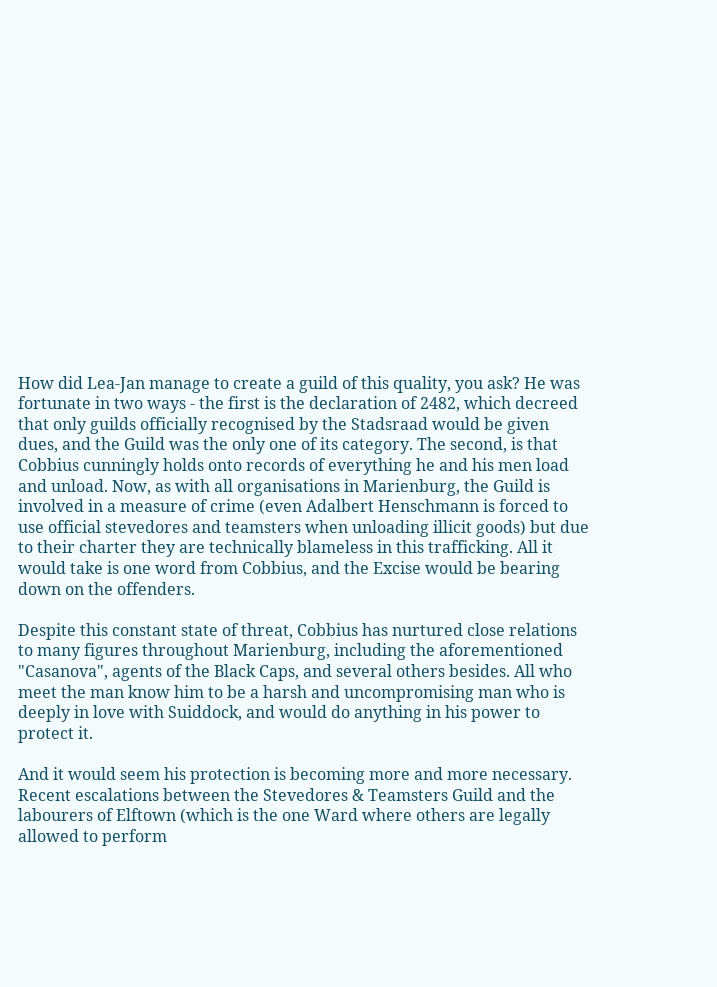How did Lea-Jan manage to create a guild of this quality, you ask? He was fortunate in two ways - the first is the declaration of 2482, which decreed that only guilds officially recognised by the Stadsraad would be given dues, and the Guild was the only one of its category. The second, is that Cobbius cunningly holds onto records of everything he and his men load and unload. Now, as with all organisations in Marienburg, the Guild is involved in a measure of crime (even Adalbert Henschmann is forced to use official stevedores and teamsters when unloading illicit goods) but due to their charter they are technically blameless in this trafficking. All it would take is one word from Cobbius, and the Excise would be bearing down on the offenders.

Despite this constant state of threat, Cobbius has nurtured close relations to many figures throughout Marienburg, including the aforementioned "Casanova", agents of the Black Caps, and several others besides. All who meet the man know him to be a harsh and uncompromising man who is deeply in love with Suiddock, and would do anything in his power to protect it.

And it would seem his protection is becoming more and more necessary. Recent escalations between the Stevedores & Teamsters Guild and the labourers of Elftown (which is the one Ward where others are legally allowed to perform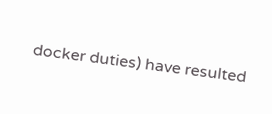docker duties) have resulted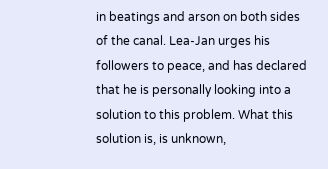in beatings and arson on both sides of the canal. Lea-Jan urges his followers to peace, and has declared that he is personally looking into a solution to this problem. What this solution is, is unknown,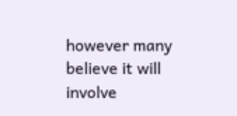however many believe it will involve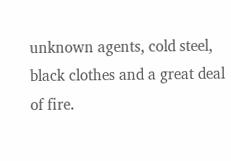unknown agents, cold steel, black clothes and a great deal of fire.